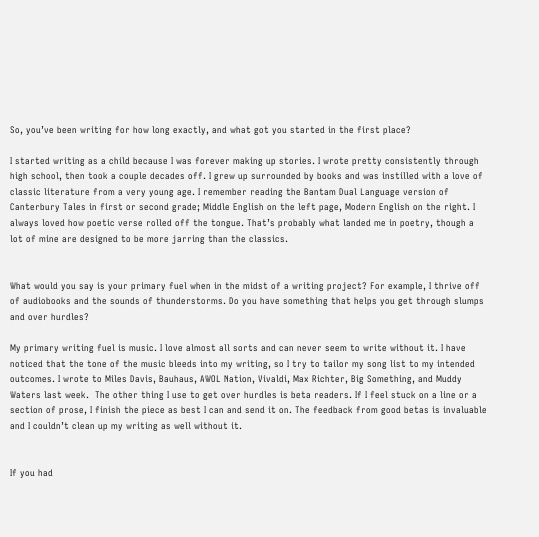So, you’ve been writing for how long exactly, and what got you started in the first place?

I started writing as a child because I was forever making up stories. I wrote pretty consistently through high school, then took a couple decades off. I grew up surrounded by books and was instilled with a love of classic literature from a very young age. I remember reading the Bantam Dual Language version of Canterbury Tales in first or second grade; Middle English on the left page, Modern English on the right. I always loved how poetic verse rolled off the tongue. That’s probably what landed me in poetry, though a lot of mine are designed to be more jarring than the classics.


What would you say is your primary fuel when in the midst of a writing project? For example, I thrive off of audiobooks and the sounds of thunderstorms. Do you have something that helps you get through slumps and over hurdles?

My primary writing fuel is music. I love almost all sorts and can never seem to write without it. I have noticed that the tone of the music bleeds into my writing, so I try to tailor my song list to my intended outcomes. I wrote to Miles Davis, Bauhaus, AWOL Nation, Vivaldi, Max Richter, Big Something, and Muddy Waters last week.  The other thing I use to get over hurdles is beta readers. If I feel stuck on a line or a section of prose, I finish the piece as best I can and send it on. The feedback from good betas is invaluable and I couldn’t clean up my writing as well without it.


If you had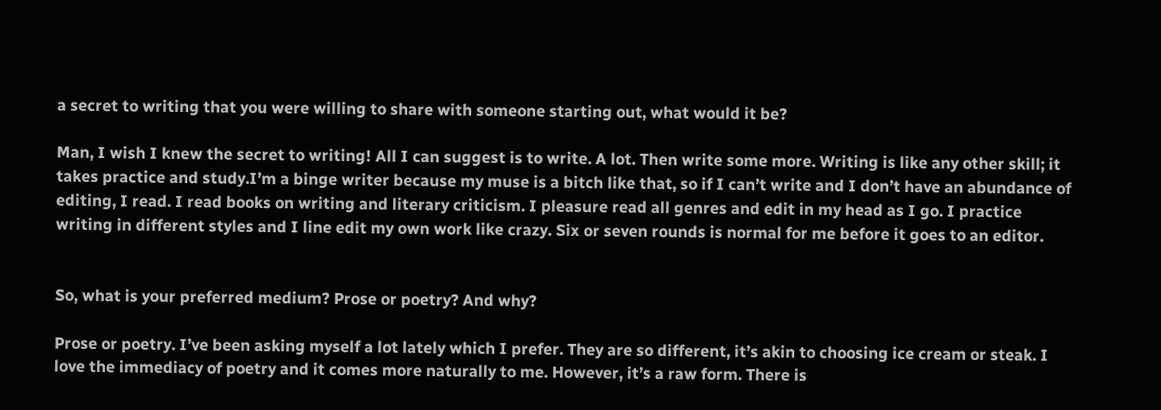a secret to writing that you were willing to share with someone starting out, what would it be?

Man, I wish I knew the secret to writing! All I can suggest is to write. A lot. Then write some more. Writing is like any other skill; it takes practice and study.I’m a binge writer because my muse is a bitch like that, so if I can’t write and I don’t have an abundance of editing, I read. I read books on writing and literary criticism. I pleasure read all genres and edit in my head as I go. I practice writing in different styles and I line edit my own work like crazy. Six or seven rounds is normal for me before it goes to an editor.


So, what is your preferred medium? Prose or poetry? And why?

Prose or poetry. I’ve been asking myself a lot lately which I prefer. They are so different, it’s akin to choosing ice cream or steak. I love the immediacy of poetry and it comes more naturally to me. However, it’s a raw form. There is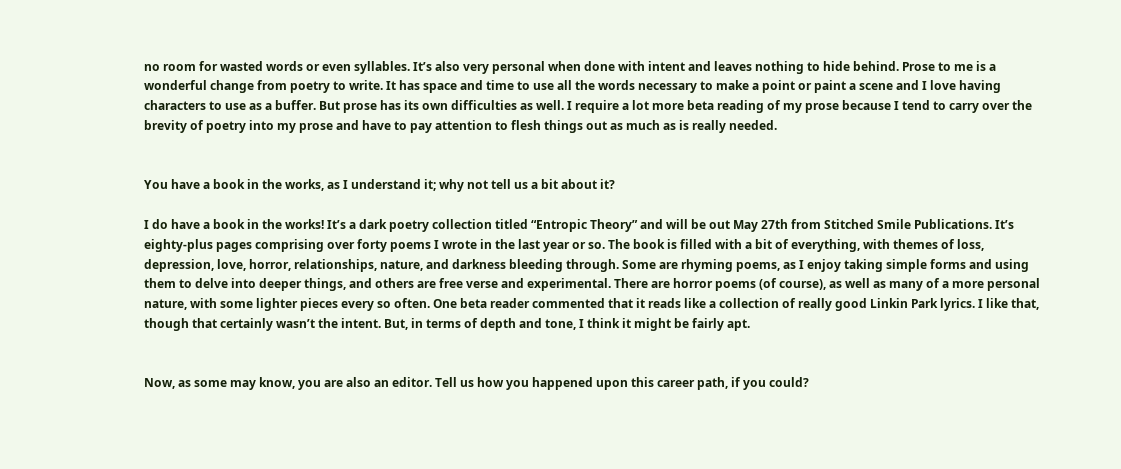no room for wasted words or even syllables. It’s also very personal when done with intent and leaves nothing to hide behind. Prose to me is a wonderful change from poetry to write. It has space and time to use all the words necessary to make a point or paint a scene and I love having characters to use as a buffer. But prose has its own difficulties as well. I require a lot more beta reading of my prose because I tend to carry over the brevity of poetry into my prose and have to pay attention to flesh things out as much as is really needed.


You have a book in the works, as I understand it; why not tell us a bit about it?

I do have a book in the works! It’s a dark poetry collection titled “Entropic Theory” and will be out May 27th from Stitched Smile Publications. It’s eighty-plus pages comprising over forty poems I wrote in the last year or so. The book is filled with a bit of everything, with themes of loss, depression, love, horror, relationships, nature, and darkness bleeding through. Some are rhyming poems, as I enjoy taking simple forms and using them to delve into deeper things, and others are free verse and experimental. There are horror poems (of course), as well as many of a more personal nature, with some lighter pieces every so often. One beta reader commented that it reads like a collection of really good Linkin Park lyrics. I like that, though that certainly wasn’t the intent. But, in terms of depth and tone, I think it might be fairly apt.


Now, as some may know, you are also an editor. Tell us how you happened upon this career path, if you could?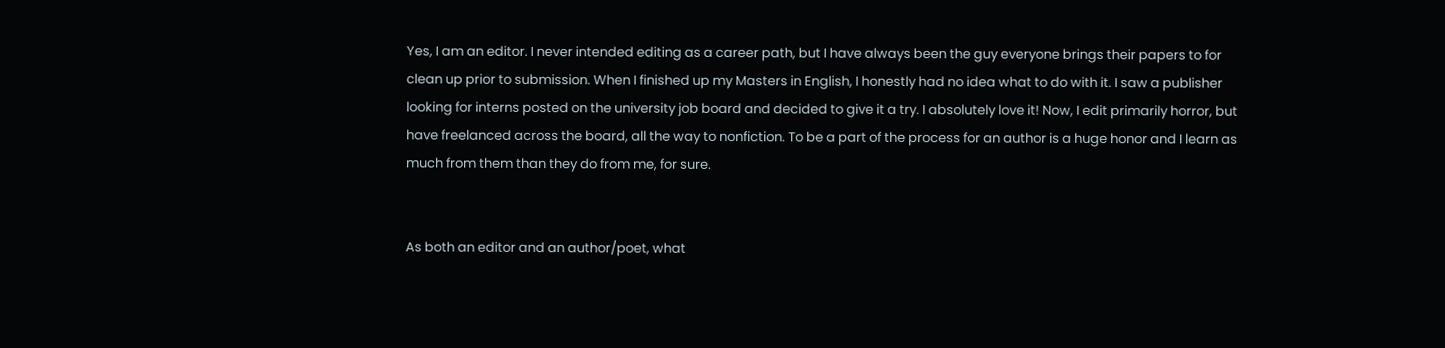Yes, I am an editor. I never intended editing as a career path, but I have always been the guy everyone brings their papers to for clean up prior to submission. When I finished up my Masters in English, I honestly had no idea what to do with it. I saw a publisher looking for interns posted on the university job board and decided to give it a try. I absolutely love it! Now, I edit primarily horror, but have freelanced across the board, all the way to nonfiction. To be a part of the process for an author is a huge honor and I learn as much from them than they do from me, for sure.


As both an editor and an author/poet, what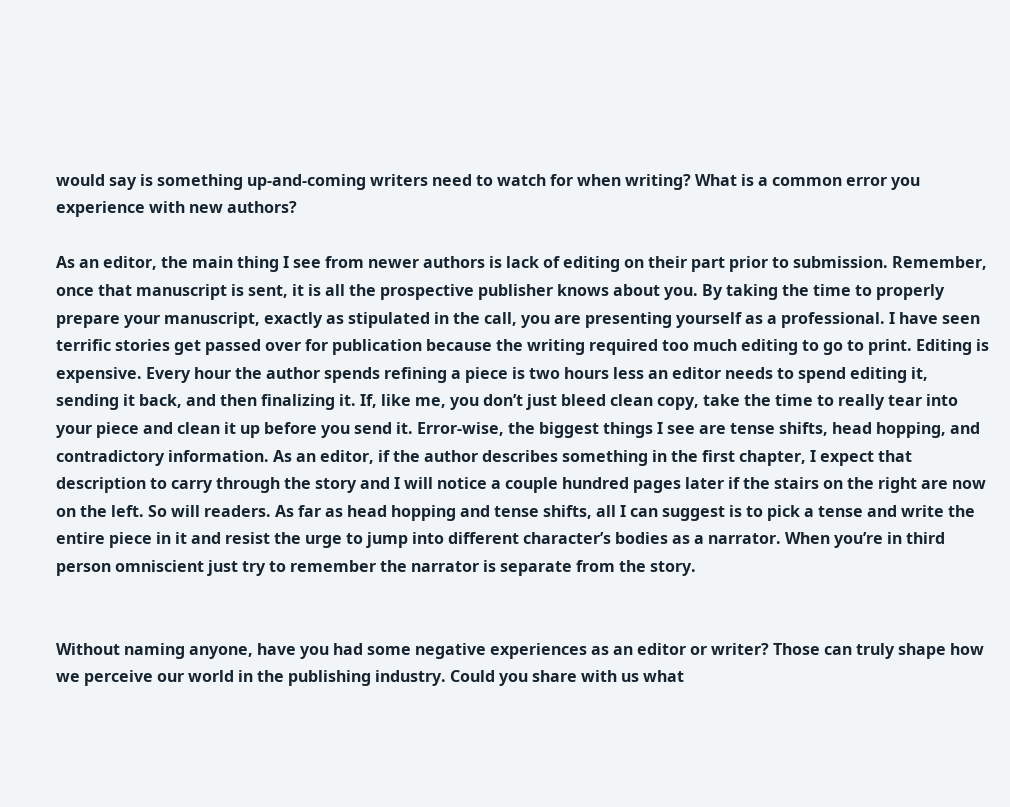would say is something up-and-coming writers need to watch for when writing? What is a common error you experience with new authors?

As an editor, the main thing I see from newer authors is lack of editing on their part prior to submission. Remember, once that manuscript is sent, it is all the prospective publisher knows about you. By taking the time to properly prepare your manuscript, exactly as stipulated in the call, you are presenting yourself as a professional. I have seen terrific stories get passed over for publication because the writing required too much editing to go to print. Editing is expensive. Every hour the author spends refining a piece is two hours less an editor needs to spend editing it, sending it back, and then finalizing it. If, like me, you don’t just bleed clean copy, take the time to really tear into your piece and clean it up before you send it. Error-wise, the biggest things I see are tense shifts, head hopping, and contradictory information. As an editor, if the author describes something in the first chapter, I expect that description to carry through the story and I will notice a couple hundred pages later if the stairs on the right are now on the left. So will readers. As far as head hopping and tense shifts, all I can suggest is to pick a tense and write the entire piece in it and resist the urge to jump into different character’s bodies as a narrator. When you’re in third person omniscient just try to remember the narrator is separate from the story.


Without naming anyone, have you had some negative experiences as an editor or writer? Those can truly shape how we perceive our world in the publishing industry. Could you share with us what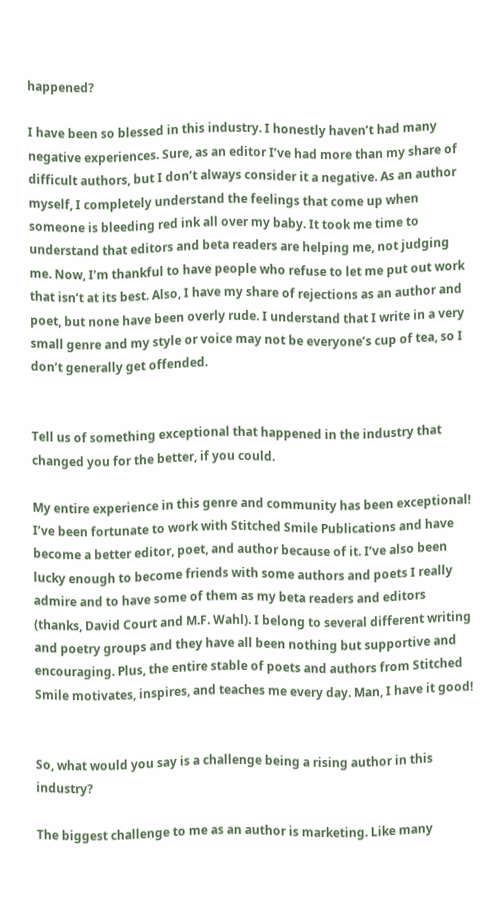happened?

I have been so blessed in this industry. I honestly haven’t had many negative experiences. Sure, as an editor I’ve had more than my share of difficult authors, but I don’t always consider it a negative. As an author myself, I completely understand the feelings that come up when someone is bleeding red ink all over my baby. It took me time to understand that editors and beta readers are helping me, not judging me. Now, I’m thankful to have people who refuse to let me put out work that isn’t at its best. Also, I have my share of rejections as an author and poet, but none have been overly rude. I understand that I write in a very small genre and my style or voice may not be everyone’s cup of tea, so I don’t generally get offended.


Tell us of something exceptional that happened in the industry that changed you for the better, if you could.

My entire experience in this genre and community has been exceptional! I’ve been fortunate to work with Stitched Smile Publications and have become a better editor, poet, and author because of it. I’ve also been lucky enough to become friends with some authors and poets I really admire and to have some of them as my beta readers and editors (thanks, David Court and M.F. Wahl). I belong to several different writing and poetry groups and they have all been nothing but supportive and encouraging. Plus, the entire stable of poets and authors from Stitched Smile motivates, inspires, and teaches me every day. Man, I have it good!


So, what would you say is a challenge being a rising author in this industry?

The biggest challenge to me as an author is marketing. Like many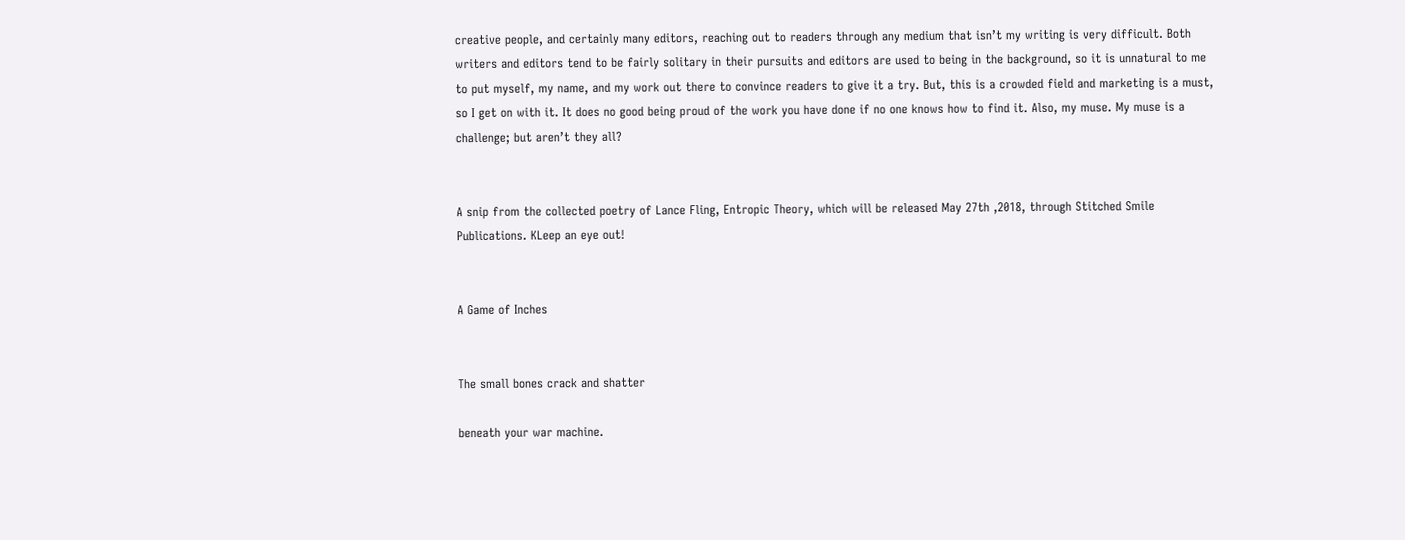creative people, and certainly many editors, reaching out to readers through any medium that isn’t my writing is very difficult. Both writers and editors tend to be fairly solitary in their pursuits and editors are used to being in the background, so it is unnatural to me to put myself, my name, and my work out there to convince readers to give it a try. But, this is a crowded field and marketing is a must, so I get on with it. It does no good being proud of the work you have done if no one knows how to find it. Also, my muse. My muse is a challenge; but aren’t they all?


A snip from the collected poetry of Lance Fling, Entropic Theory, which will be released May 27th ,2018, through Stitched Smile Publications. KLeep an eye out!


A Game of Inches


The small bones crack and shatter

beneath your war machine.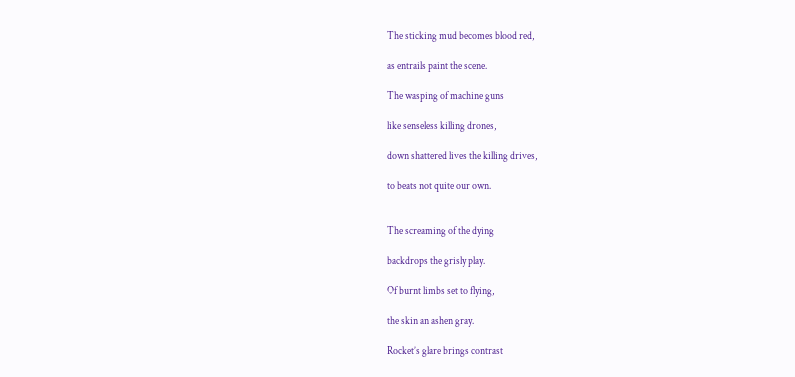The sticking mud becomes blood red,

as entrails paint the scene.

The wasping of machine guns

like senseless killing drones,

down shattered lives the killing drives,

to beats not quite our own.


The screaming of the dying

backdrops the grisly play.

Of burnt limbs set to flying,

the skin an ashen gray.

Rocket’s glare brings contrast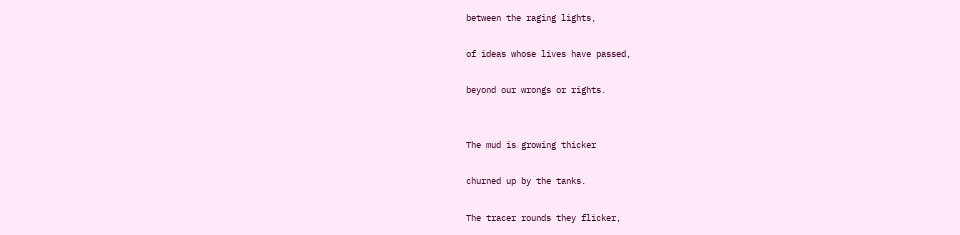between the raging lights,

of ideas whose lives have passed,

beyond our wrongs or rights.


The mud is growing thicker

churned up by the tanks.

The tracer rounds they flicker,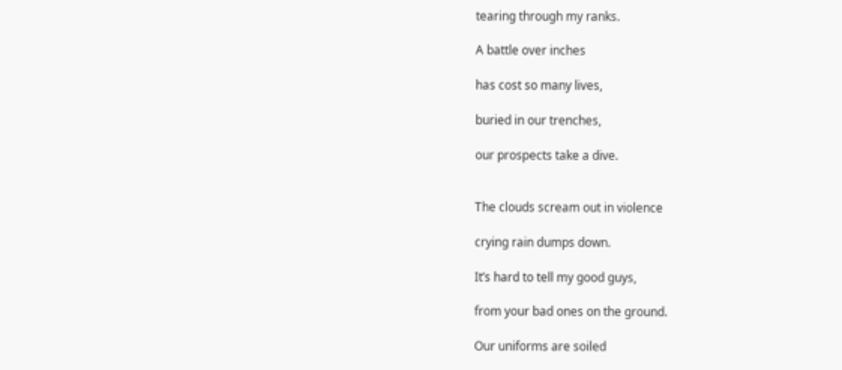tearing through my ranks.

A battle over inches

has cost so many lives,

buried in our trenches,

our prospects take a dive.


The clouds scream out in violence

crying rain dumps down.

It’s hard to tell my good guys,

from your bad ones on the ground.

Our uniforms are soiled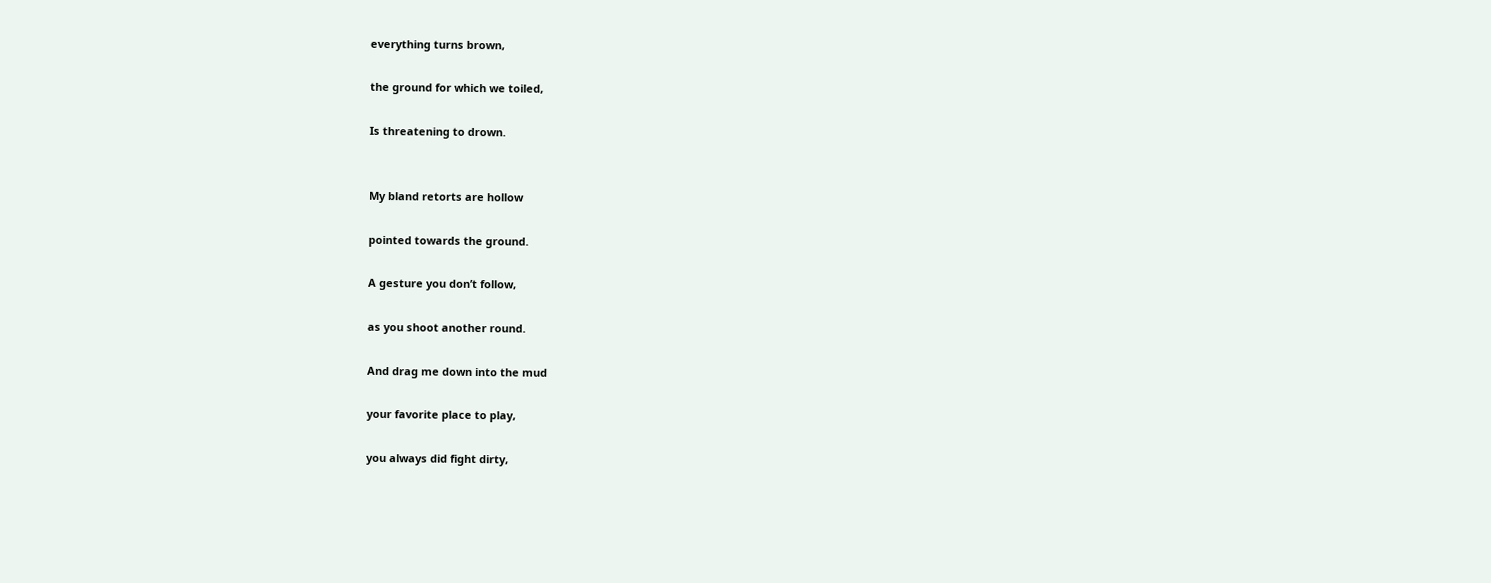everything turns brown,

the ground for which we toiled,

Is threatening to drown.


My bland retorts are hollow

pointed towards the ground.

A gesture you don’t follow,

as you shoot another round.

And drag me down into the mud

your favorite place to play,

you always did fight dirty,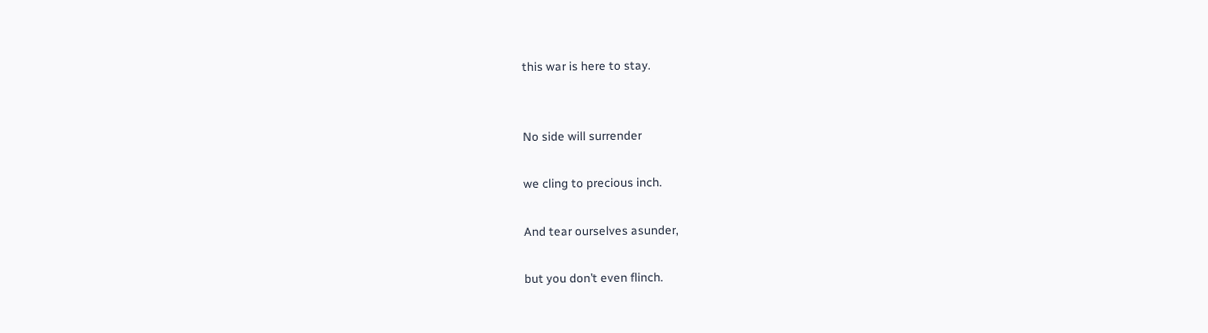this war is here to stay.


No side will surrender

we cling to precious inch.

And tear ourselves asunder,

but you don’t even flinch.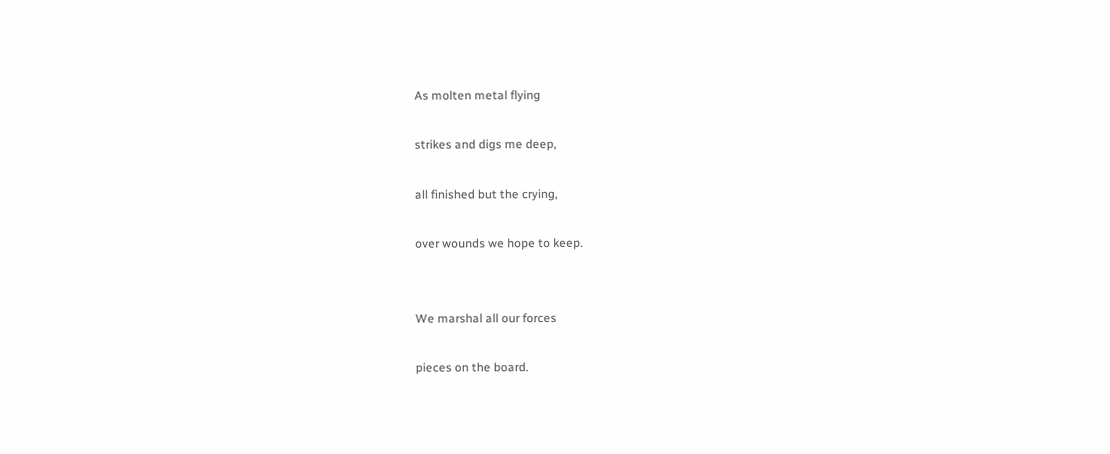As molten metal flying

strikes and digs me deep,

all finished but the crying,

over wounds we hope to keep.


We marshal all our forces

pieces on the board.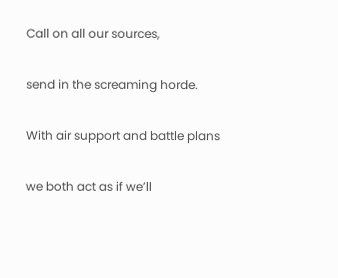Call on all our sources,

send in the screaming horde.

With air support and battle plans

we both act as if we’ll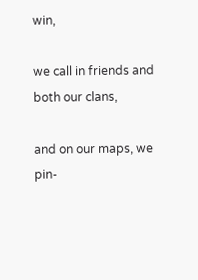win,

we call in friends and both our clans,

and on our maps, we pin-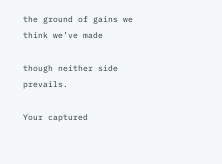the ground of gains we think we’ve made

though neither side prevails.

Your captured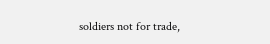soldiers not for trade,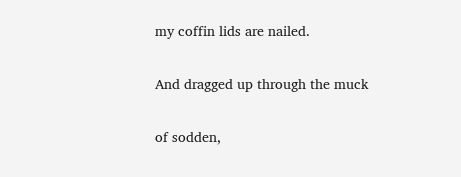my coffin lids are nailed.

And dragged up through the muck

of sodden,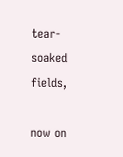tear-soaked fields,

now on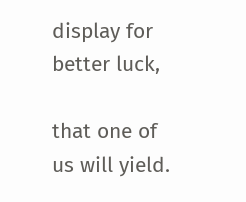display for better luck,

that one of us will yield.